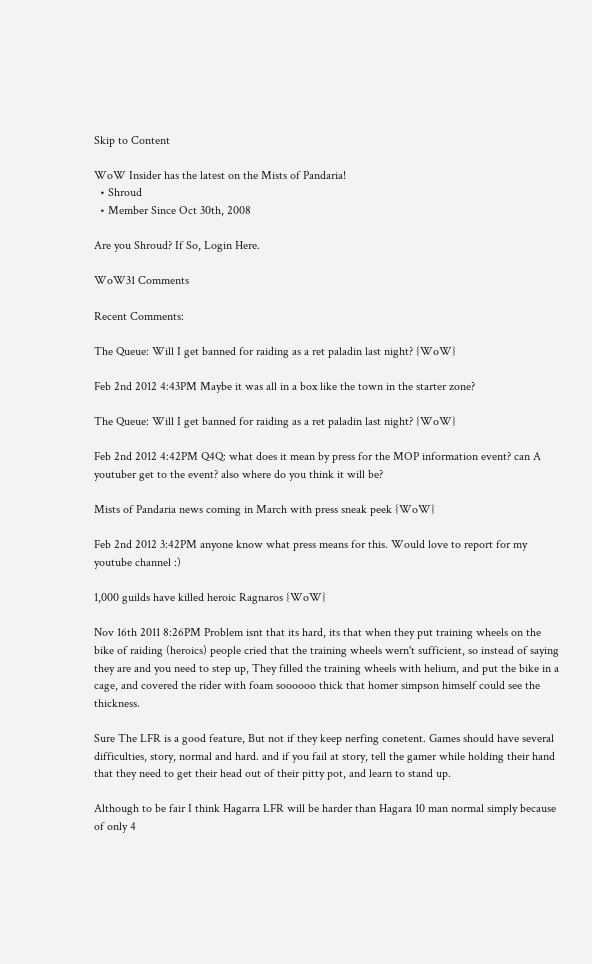Skip to Content

WoW Insider has the latest on the Mists of Pandaria!
  • Shroud
  • Member Since Oct 30th, 2008

Are you Shroud? If So, Login Here.

WoW31 Comments

Recent Comments:

The Queue: Will I get banned for raiding as a ret paladin last night? {WoW}

Feb 2nd 2012 4:43PM Maybe it was all in a box like the town in the starter zone?

The Queue: Will I get banned for raiding as a ret paladin last night? {WoW}

Feb 2nd 2012 4:42PM Q4Q: what does it mean by press for the MOP information event? can A youtuber get to the event? also where do you think it will be?

Mists of Pandaria news coming in March with press sneak peek {WoW}

Feb 2nd 2012 3:42PM anyone know what press means for this. Would love to report for my youtube channel :)

1,000 guilds have killed heroic Ragnaros {WoW}

Nov 16th 2011 8:26PM Problem isnt that its hard, its that when they put training wheels on the bike of raiding (heroics) people cried that the training wheels wern't sufficient, so instead of saying they are and you need to step up, They filled the training wheels with helium, and put the bike in a cage, and covered the rider with foam soooooo thick that homer simpson himself could see the thickness.

Sure The LFR is a good feature, But not if they keep nerfing conetent. Games should have several difficulties, story, normal and hard. and if you fail at story, tell the gamer while holding their hand that they need to get their head out of their pitty pot, and learn to stand up.

Although to be fair I think Hagarra LFR will be harder than Hagara 10 man normal simply because of only 4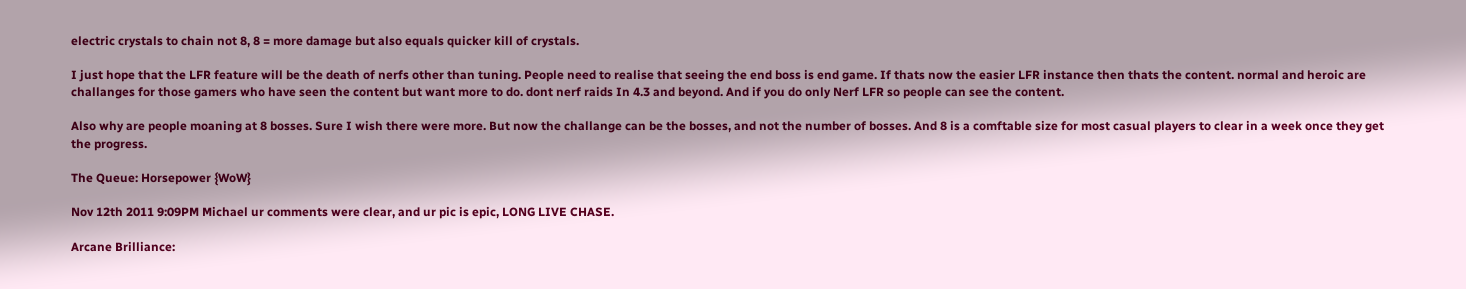electric crystals to chain not 8, 8 = more damage but also equals quicker kill of crystals.

I just hope that the LFR feature will be the death of nerfs other than tuning. People need to realise that seeing the end boss is end game. If thats now the easier LFR instance then thats the content. normal and heroic are challanges for those gamers who have seen the content but want more to do. dont nerf raids In 4.3 and beyond. And if you do only Nerf LFR so people can see the content.

Also why are people moaning at 8 bosses. Sure I wish there were more. But now the challange can be the bosses, and not the number of bosses. And 8 is a comftable size for most casual players to clear in a week once they get the progress.

The Queue: Horsepower {WoW}

Nov 12th 2011 9:09PM Michael ur comments were clear, and ur pic is epic, LONG LIVE CHASE.

Arcane Brilliance: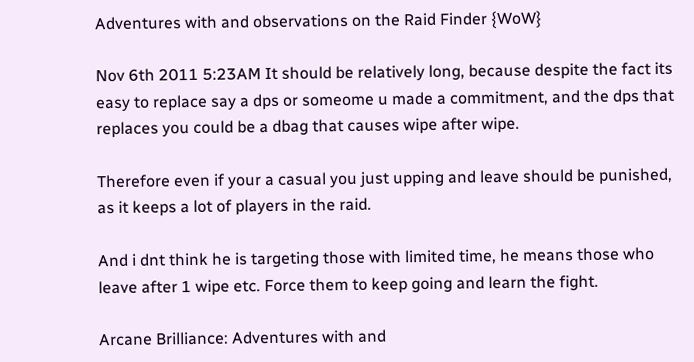Adventures with and observations on the Raid Finder {WoW}

Nov 6th 2011 5:23AM It should be relatively long, because despite the fact its easy to replace say a dps or someome u made a commitment, and the dps that replaces you could be a dbag that causes wipe after wipe.

Therefore even if your a casual you just upping and leave should be punished, as it keeps a lot of players in the raid.

And i dnt think he is targeting those with limited time, he means those who leave after 1 wipe etc. Force them to keep going and learn the fight.

Arcane Brilliance: Adventures with and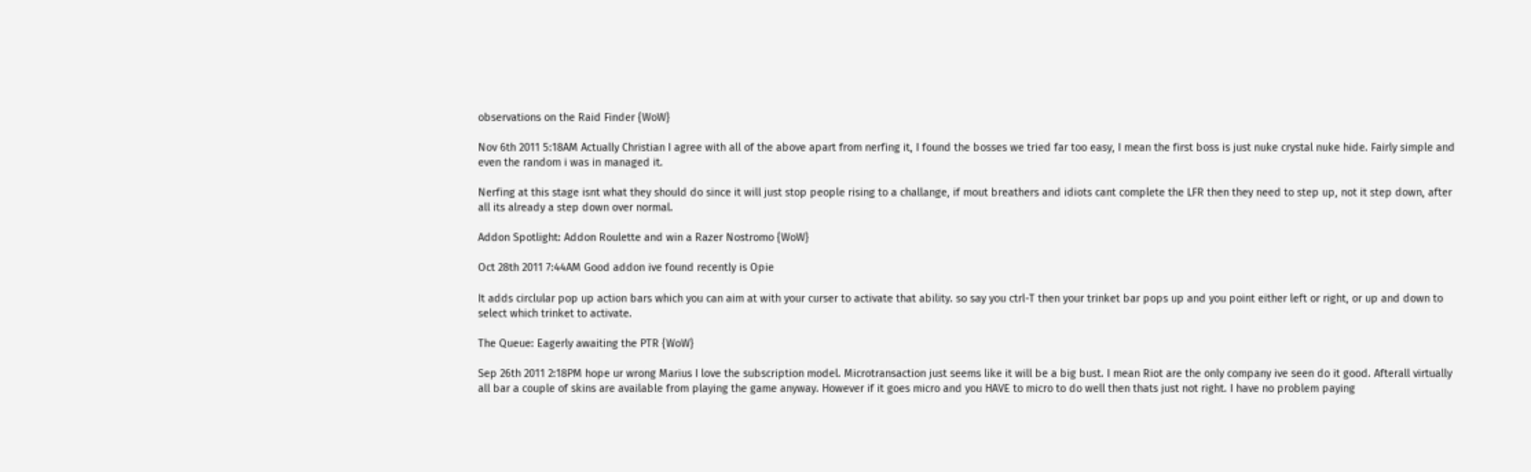observations on the Raid Finder {WoW}

Nov 6th 2011 5:18AM Actually Christian I agree with all of the above apart from nerfing it, I found the bosses we tried far too easy, I mean the first boss is just nuke crystal nuke hide. Fairly simple and even the random i was in managed it.

Nerfing at this stage isnt what they should do since it will just stop people rising to a challange, if mout breathers and idiots cant complete the LFR then they need to step up, not it step down, after all its already a step down over normal.

Addon Spotlight: Addon Roulette and win a Razer Nostromo {WoW}

Oct 28th 2011 7:44AM Good addon ive found recently is Opie

It adds circlular pop up action bars which you can aim at with your curser to activate that ability. so say you ctrl-T then your trinket bar pops up and you point either left or right, or up and down to select which trinket to activate.

The Queue: Eagerly awaiting the PTR {WoW}

Sep 26th 2011 2:18PM hope ur wrong Marius I love the subscription model. Microtransaction just seems like it will be a big bust. I mean Riot are the only company ive seen do it good. Afterall virtually all bar a couple of skins are available from playing the game anyway. However if it goes micro and you HAVE to micro to do well then thats just not right. I have no problem paying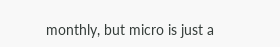monthly, but micro is just a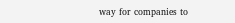way for companies to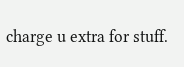charge u extra for stuff.